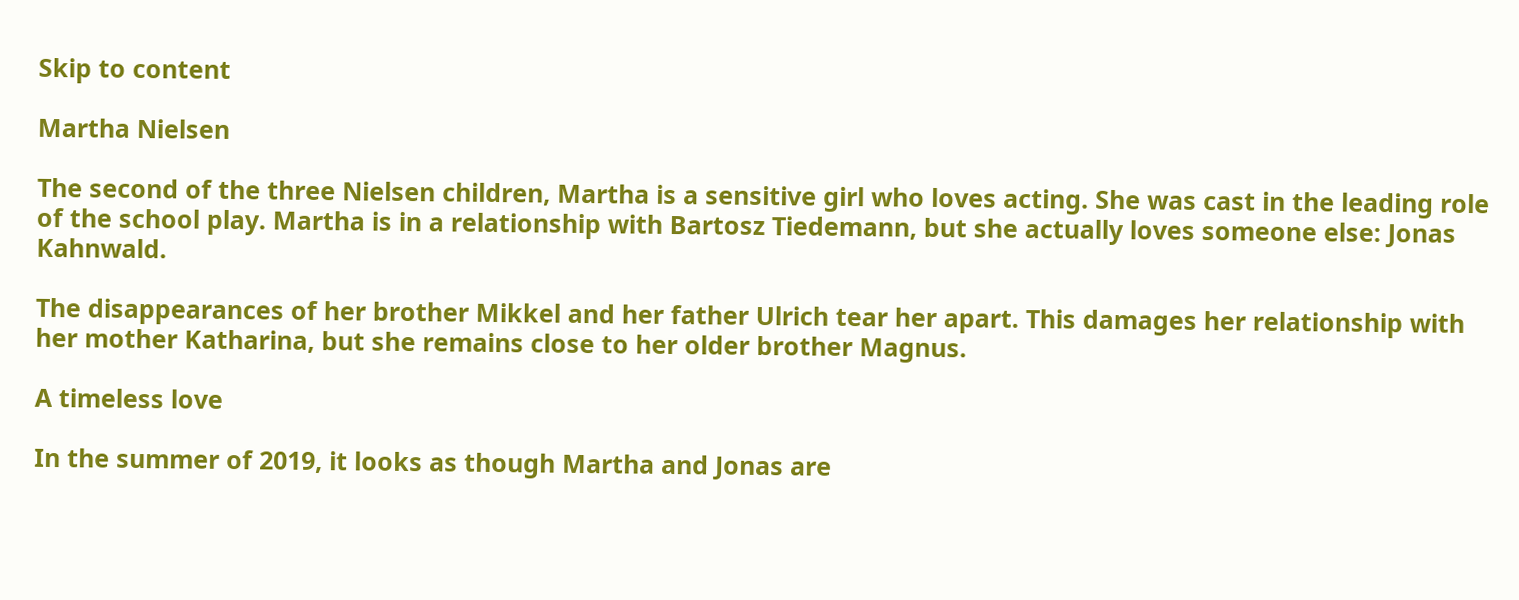Skip to content

Martha Nielsen

The second of the three Nielsen children, Martha is a sensitive girl who loves acting. She was cast in the leading role of the school play. Martha is in a relationship with Bartosz Tiedemann, but she actually loves someone else: Jonas Kahnwald.

The disappearances of her brother Mikkel and her father Ulrich tear her apart. This damages her relationship with her mother Katharina, but she remains close to her older brother Magnus.

A timeless love

In the summer of 2019, it looks as though Martha and Jonas are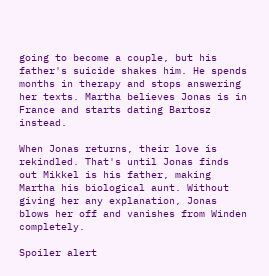going to become a couple, but his father's suicide shakes him. He spends months in therapy and stops answering her texts. Martha believes Jonas is in France and starts dating Bartosz instead.

When Jonas returns, their love is rekindled. That's until Jonas finds out Mikkel is his father, making Martha his biological aunt. Without giving her any explanation, Jonas blows her off and vanishes from Winden completely.

Spoiler alert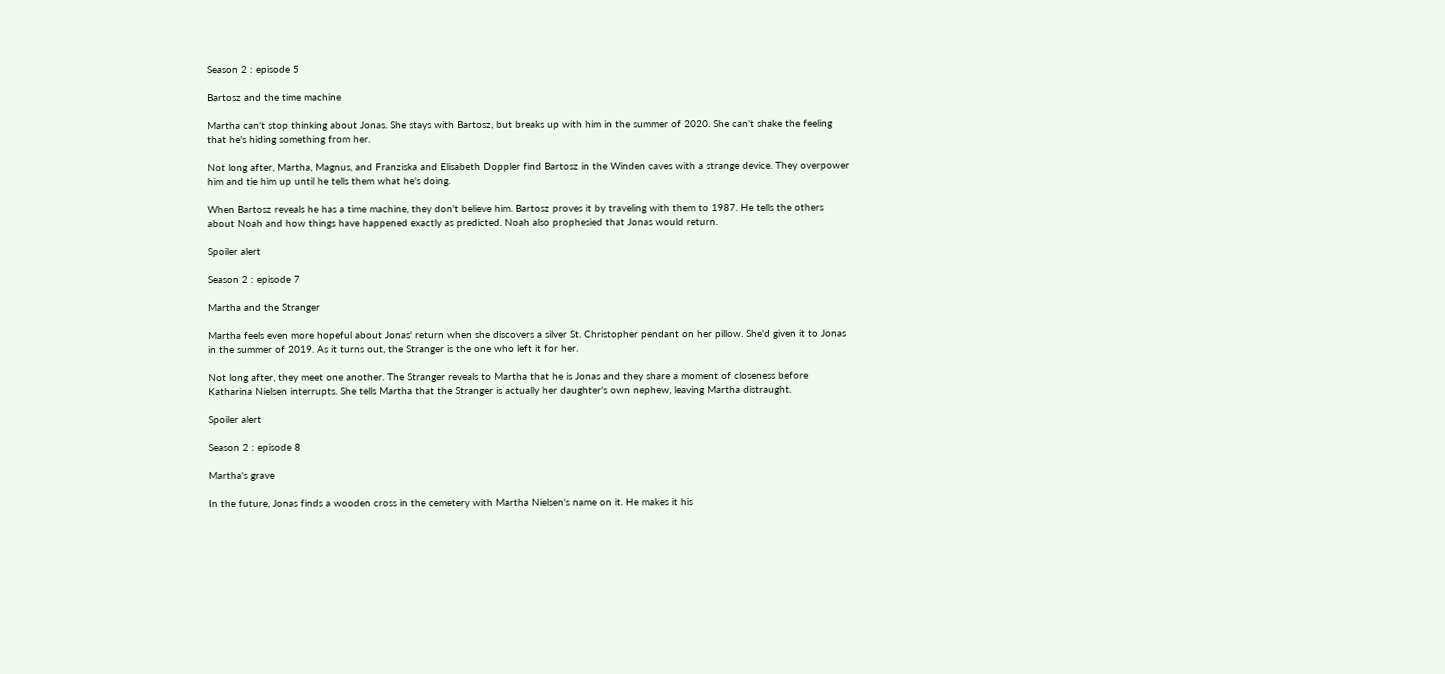Season 2 : episode 5

Bartosz and the time machine

Martha can't stop thinking about Jonas. She stays with Bartosz, but breaks up with him in the summer of 2020. She can't shake the feeling that he's hiding something from her.

Not long after, Martha, Magnus, and Franziska and Elisabeth Doppler find Bartosz in the Winden caves with a strange device. They overpower him and tie him up until he tells them what he's doing.

When Bartosz reveals he has a time machine, they don't believe him. Bartosz proves it by traveling with them to 1987. He tells the others about Noah and how things have happened exactly as predicted. Noah also prophesied that Jonas would return.

Spoiler alert

Season 2 : episode 7

Martha and the Stranger

Martha feels even more hopeful about Jonas' return when she discovers a silver St. Christopher pendant on her pillow. She'd given it to Jonas in the summer of 2019. As it turns out, the Stranger is the one who left it for her.

Not long after, they meet one another. The Stranger reveals to Martha that he is Jonas and they share a moment of closeness before Katharina Nielsen interrupts. She tells Martha that the Stranger is actually her daughter's own nephew, leaving Martha distraught.

Spoiler alert

Season 2 : episode 8

Martha's grave

In the future, Jonas finds a wooden cross in the cemetery with Martha Nielsen's name on it. He makes it his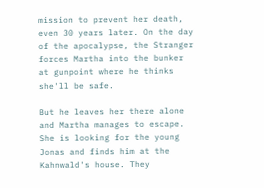mission to prevent her death, even 30 years later. On the day of the apocalypse, the Stranger forces Martha into the bunker at gunpoint where he thinks she'll be safe.

But he leaves her there alone and Martha manages to escape. She is looking for the young Jonas and finds him at the Kahnwald's house. They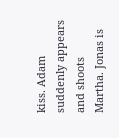kiss. Adam suddenly appears and shoots Martha. Jonas is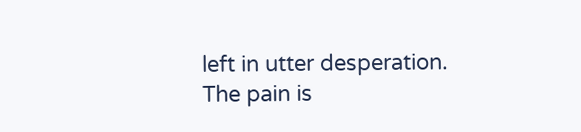left in utter desperation. The pain is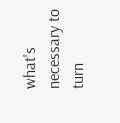what's necessary to turn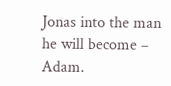Jonas into the man he will become – Adam.